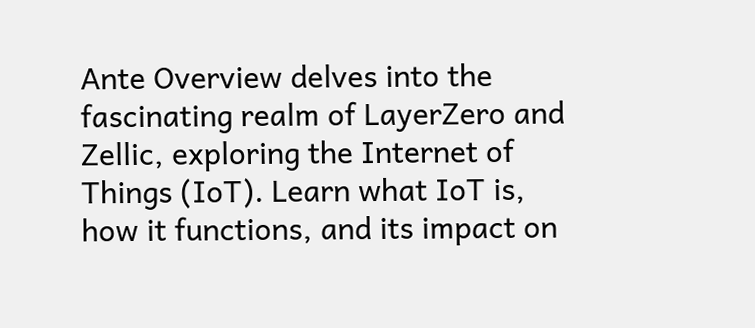Ante Overview delves into the fascinating realm of LayerZero and Zellic, exploring the Internet of Things (IoT). Learn what IoT is, how it functions, and its impact on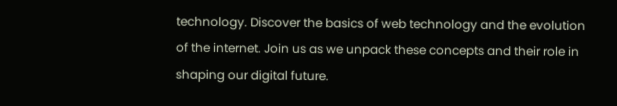technology. Discover the basics of web technology and the evolution of the internet. Join us as we unpack these concepts and their role in shaping our digital future.